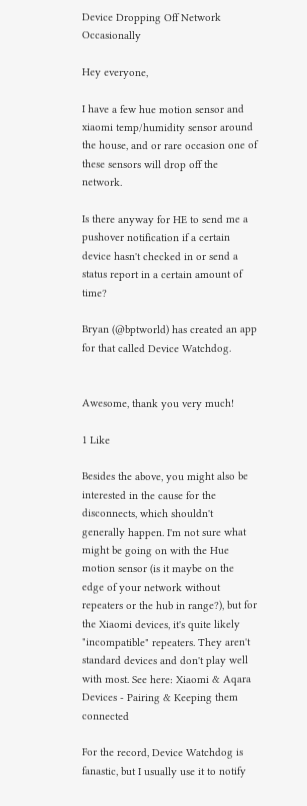Device Dropping Off Network Occasionally

Hey everyone,

I have a few hue motion sensor and xiaomi temp/humidity sensor around the house, and or rare occasion one of these sensors will drop off the network.

Is there anyway for HE to send me a pushover notification if a certain device hasn't checked in or send a status report in a certain amount of time?

Bryan (@bptworld) has created an app for that called Device Watchdog.


Awesome, thank you very much!

1 Like

Besides the above, you might also be interested in the cause for the disconnects, which shouldn't generally happen. I'm not sure what might be going on with the Hue motion sensor (is it maybe on the edge of your network without repeaters or the hub in range?), but for the Xiaomi devices, it's quite likely "incompatible" repeaters. They aren't standard devices and don't play well with most. See here: Xiaomi & Aqara Devices - Pairing & Keeping them connected

For the record, Device Watchdog is fanastic, but I usually use it to notify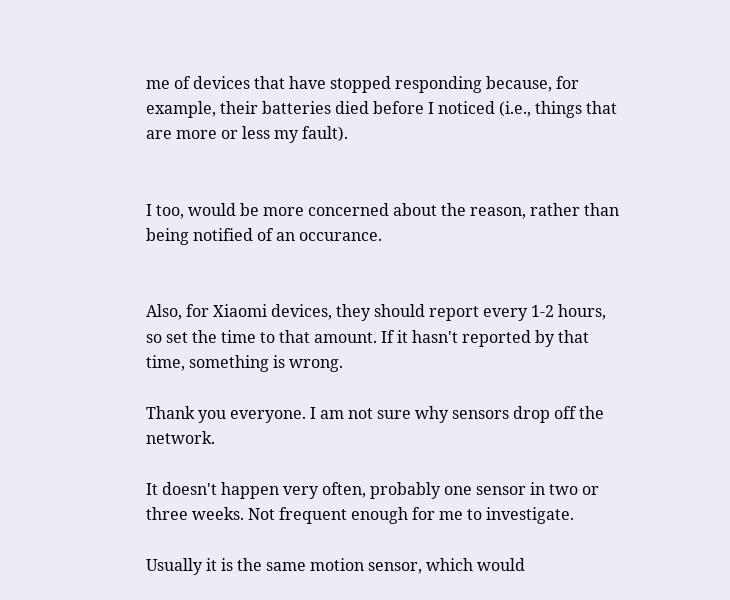me of devices that have stopped responding because, for example, their batteries died before I noticed (i.e., things that are more or less my fault).


I too, would be more concerned about the reason, rather than being notified of an occurance.


Also, for Xiaomi devices, they should report every 1-2 hours, so set the time to that amount. If it hasn't reported by that time, something is wrong.

Thank you everyone. I am not sure why sensors drop off the network.

It doesn't happen very often, probably one sensor in two or three weeks. Not frequent enough for me to investigate.

Usually it is the same motion sensor, which would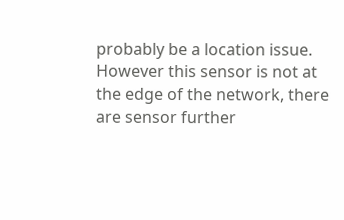probably be a location issue. However this sensor is not at the edge of the network, there are sensor further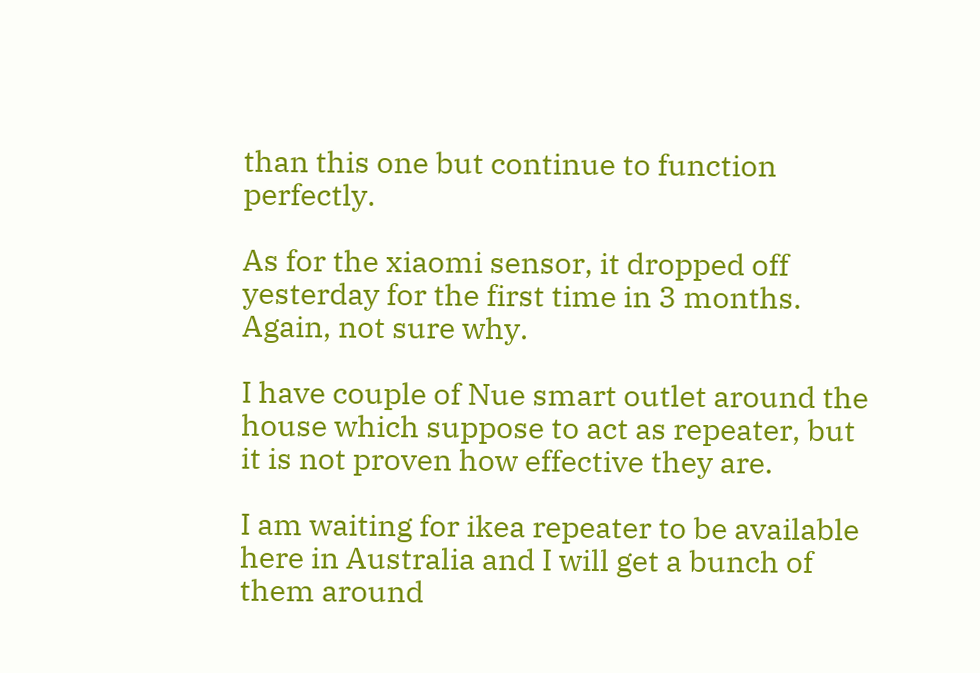than this one but continue to function perfectly.

As for the xiaomi sensor, it dropped off yesterday for the first time in 3 months. Again, not sure why.

I have couple of Nue smart outlet around the house which suppose to act as repeater, but it is not proven how effective they are.

I am waiting for ikea repeater to be available here in Australia and I will get a bunch of them around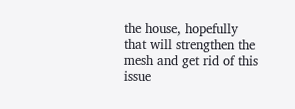the house, hopefully that will strengthen the mesh and get rid of this issue